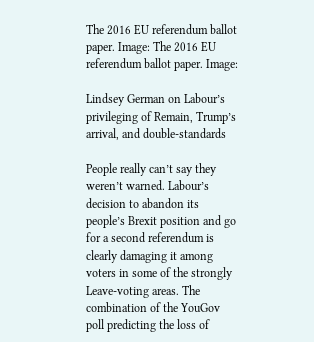The 2016 EU referendum ballot paper. Image: The 2016 EU referendum ballot paper. Image:

Lindsey German on Labour’s privileging of Remain, Trump’s arrival, and double-standards

People really can’t say they weren’t warned. Labour’s decision to abandon its people’s Brexit position and go for a second referendum is clearly damaging it among voters in some of the strongly Leave-voting areas. The combination of the YouGov poll predicting the loss of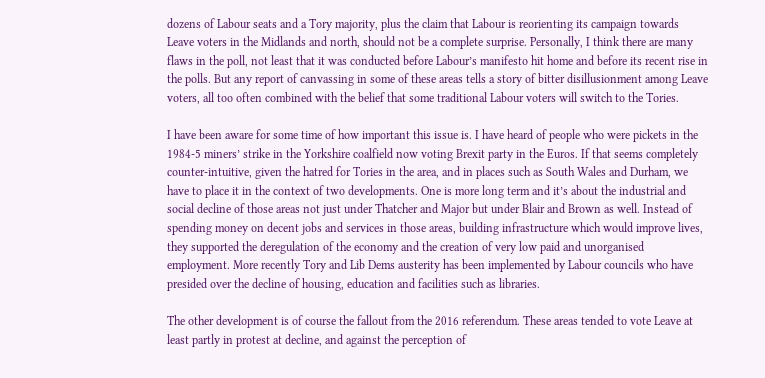dozens of Labour seats and a Tory majority, plus the claim that Labour is reorienting its campaign towards Leave voters in the Midlands and north, should not be a complete surprise. Personally, I think there are many flaws in the poll, not least that it was conducted before Labour’s manifesto hit home and before its recent rise in the polls. But any report of canvassing in some of these areas tells a story of bitter disillusionment among Leave voters, all too often combined with the belief that some traditional Labour voters will switch to the Tories.

I have been aware for some time of how important this issue is. I have heard of people who were pickets in the 1984-5 miners’ strike in the Yorkshire coalfield now voting Brexit party in the Euros. If that seems completely counter-intuitive, given the hatred for Tories in the area, and in places such as South Wales and Durham, we have to place it in the context of two developments. One is more long term and it’s about the industrial and social decline of those areas not just under Thatcher and Major but under Blair and Brown as well. Instead of spending money on decent jobs and services in those areas, building infrastructure which would improve lives, they supported the deregulation of the economy and the creation of very low paid and unorganised employment. More recently Tory and Lib Dems austerity has been implemented by Labour councils who have presided over the decline of housing, education and facilities such as libraries.

The other development is of course the fallout from the 2016 referendum. These areas tended to vote Leave at least partly in protest at decline, and against the perception of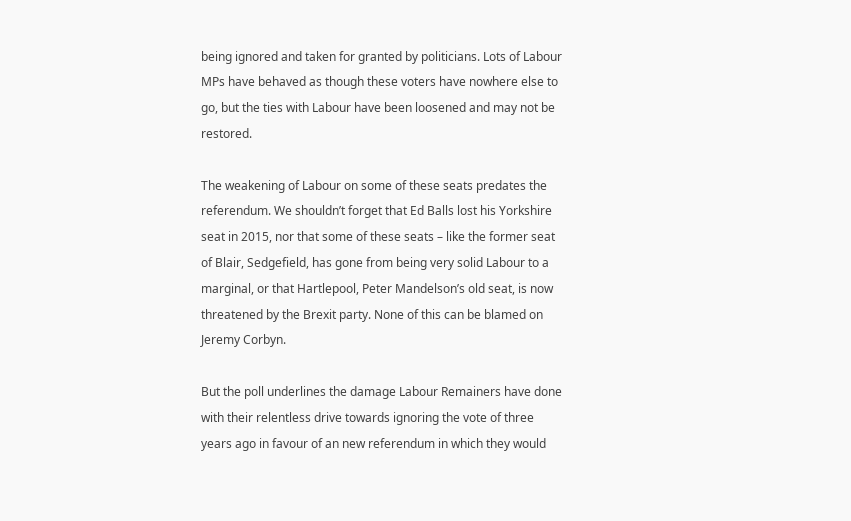being ignored and taken for granted by politicians. Lots of Labour MPs have behaved as though these voters have nowhere else to go, but the ties with Labour have been loosened and may not be restored.

The weakening of Labour on some of these seats predates the referendum. We shouldn’t forget that Ed Balls lost his Yorkshire seat in 2015, nor that some of these seats – like the former seat of Blair, Sedgefield, has gone from being very solid Labour to a marginal, or that Hartlepool, Peter Mandelson’s old seat, is now threatened by the Brexit party. None of this can be blamed on Jeremy Corbyn.

But the poll underlines the damage Labour Remainers have done with their relentless drive towards ignoring the vote of three years ago in favour of an new referendum in which they would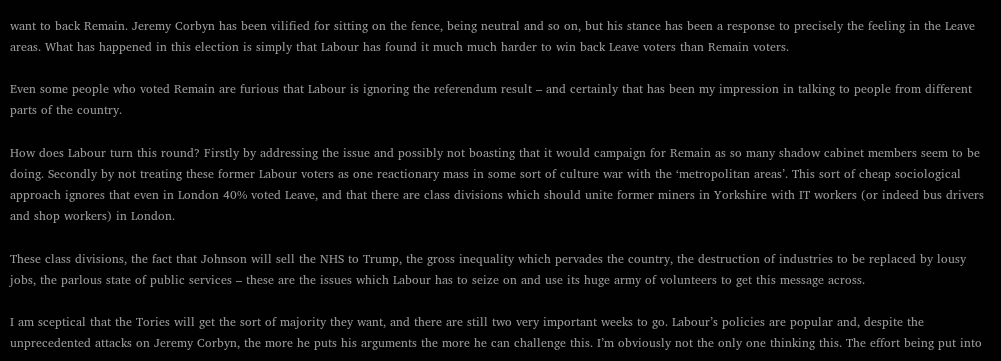want to back Remain. Jeremy Corbyn has been vilified for sitting on the fence, being neutral and so on, but his stance has been a response to precisely the feeling in the Leave areas. What has happened in this election is simply that Labour has found it much much harder to win back Leave voters than Remain voters.

Even some people who voted Remain are furious that Labour is ignoring the referendum result – and certainly that has been my impression in talking to people from different parts of the country.

How does Labour turn this round? Firstly by addressing the issue and possibly not boasting that it would campaign for Remain as so many shadow cabinet members seem to be doing. Secondly by not treating these former Labour voters as one reactionary mass in some sort of culture war with the ‘metropolitan areas’. This sort of cheap sociological approach ignores that even in London 40% voted Leave, and that there are class divisions which should unite former miners in Yorkshire with IT workers (or indeed bus drivers and shop workers) in London.

These class divisions, the fact that Johnson will sell the NHS to Trump, the gross inequality which pervades the country, the destruction of industries to be replaced by lousy jobs, the parlous state of public services – these are the issues which Labour has to seize on and use its huge army of volunteers to get this message across.

I am sceptical that the Tories will get the sort of majority they want, and there are still two very important weeks to go. Labour’s policies are popular and, despite the unprecedented attacks on Jeremy Corbyn, the more he puts his arguments the more he can challenge this. I’m obviously not the only one thinking this. The effort being put into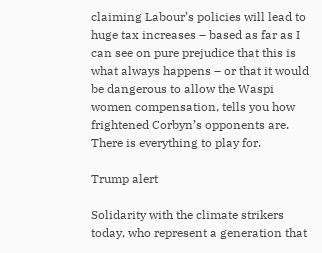claiming Labour’s policies will lead to huge tax increases – based as far as I can see on pure prejudice that this is what always happens – or that it would be dangerous to allow the Waspi women compensation, tells you how frightened Corbyn’s opponents are. There is everything to play for.

Trump alert

Solidarity with the climate strikers today, who represent a generation that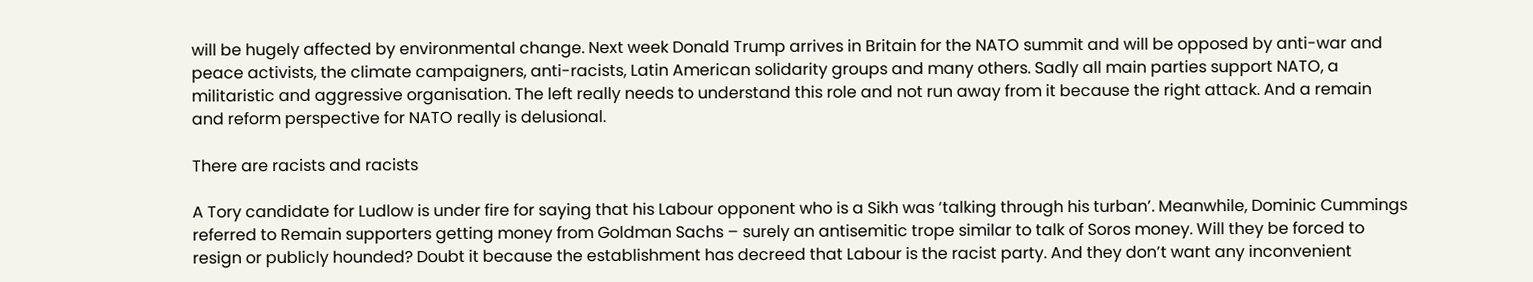will be hugely affected by environmental change. Next week Donald Trump arrives in Britain for the NATO summit and will be opposed by anti-war and peace activists, the climate campaigners, anti-racists, Latin American solidarity groups and many others. Sadly all main parties support NATO, a militaristic and aggressive organisation. The left really needs to understand this role and not run away from it because the right attack. And a remain and reform perspective for NATO really is delusional.

There are racists and racists

A Tory candidate for Ludlow is under fire for saying that his Labour opponent who is a Sikh was ‘talking through his turban’. Meanwhile, Dominic Cummings referred to Remain supporters getting money from Goldman Sachs – surely an antisemitic trope similar to talk of Soros money. Will they be forced to resign or publicly hounded? Doubt it because the establishment has decreed that Labour is the racist party. And they don’t want any inconvenient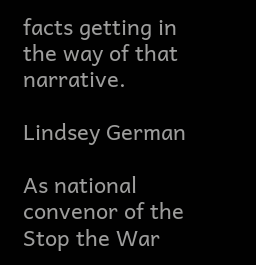facts getting in the way of that narrative.

Lindsey German

As national convenor of the Stop the War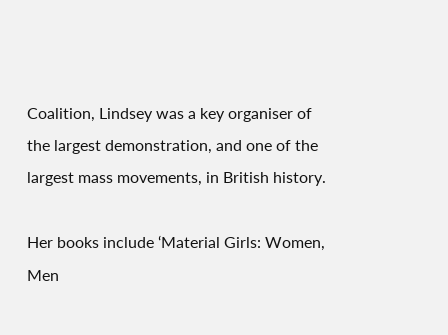Coalition, Lindsey was a key organiser of the largest demonstration, and one of the largest mass movements, in British history.

Her books include ‘Material Girls: Women, Men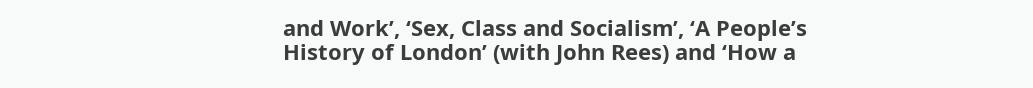and Work’, ‘Sex, Class and Socialism’, ‘A People’s History of London’ (with John Rees) and ‘How a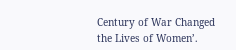Century of War Changed the Lives of Women’.